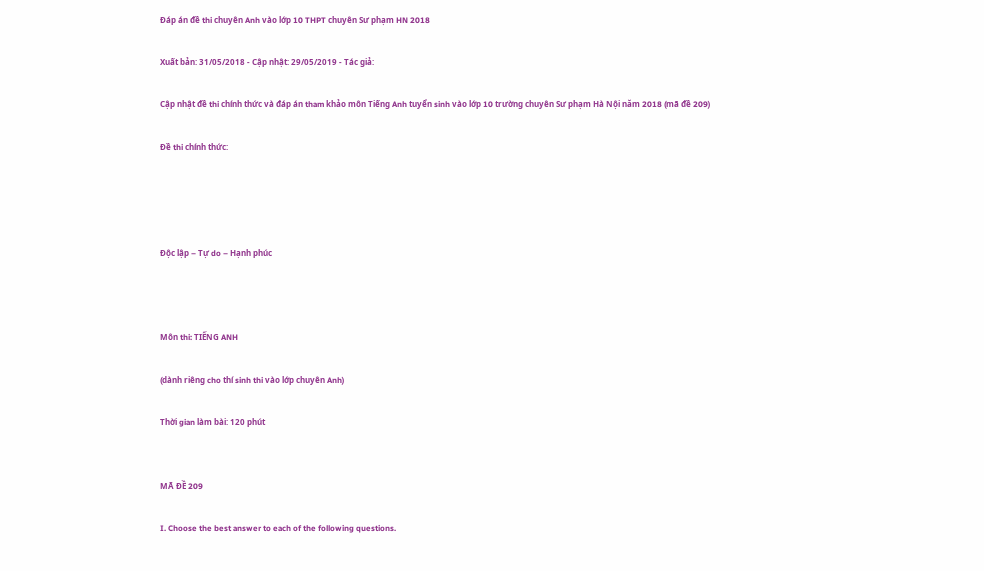Đáp án đề thi chuyên Anh vào lớp 10 THPT chuyên Sư phạm HN 2018

Xuất bản: 31/05/2018 - Cập nhật: 29/05/2019 - Tác giả:

Cập nhật đề thi chính thức và đáp án tham khảo môn Tiếng Anh tuyển sinh vào lớp 10 trường chuyên Sư phạm Hà Nội năm 2018 (mã đề 209)

Đề thi chính thức:




Độc lập – Tự do – Hạnh phúc



Môn thi: TIẾNG ANH

(dành riêng cho thí sinh thi vào lớp chuyên Anh)

Thời gian làm bài: 120 phút


MÃ ĐỀ 209

I. Choose the best answer to each of the following questions.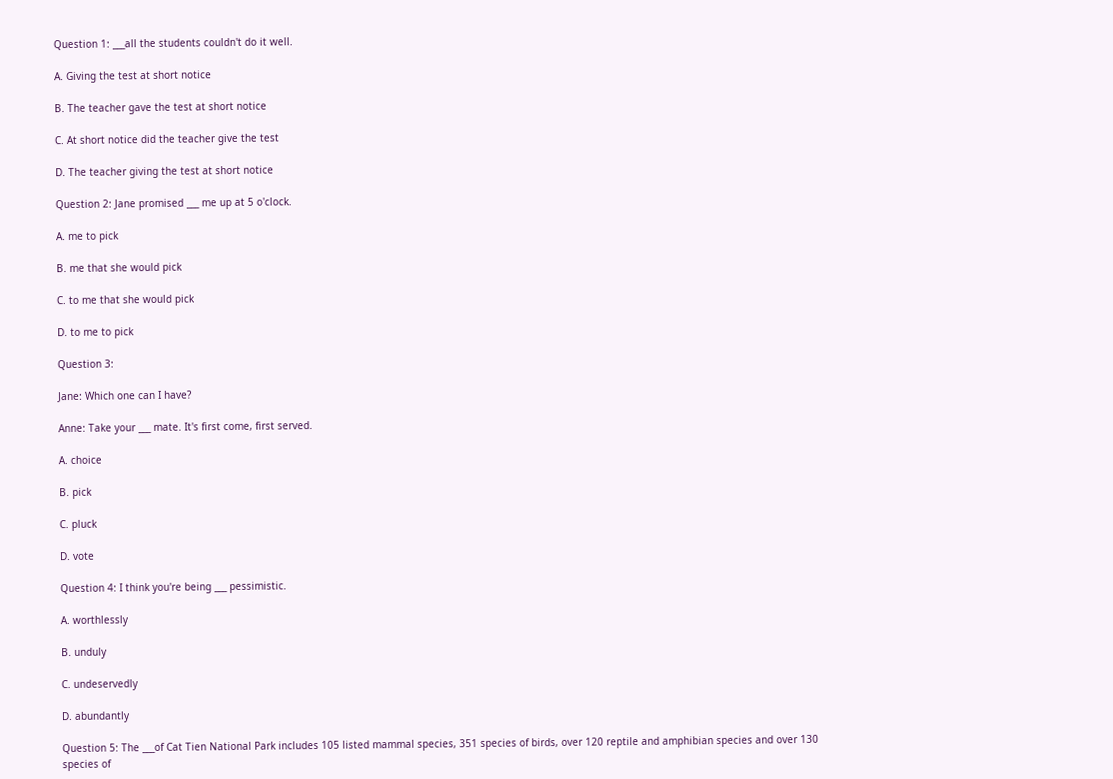Question 1: ___all the students couldn't do it well.

A. Giving the test at short notice

B. The teacher gave the test at short notice

C. At short notice did the teacher give the test

D. The teacher giving the test at short notice

Question 2: Jane promised ___ me up at 5 o'clock.

A. me to pick

B. me that she would pick

C. to me that she would pick

D. to me to pick

Question 3:

Jane: Which one can I have?

Anne: Take your ___ mate. It's first come, first served.

A. choice

B. pick

C. pluck

D. vote

Question 4: I think you're being ___ pessimistic.

A. worthlessly

B. unduly

C. undeservedly

D. abundantly

Question 5: The ___of Cat Tien National Park includes 105 listed mammal species, 351 species of birds, over 120 reptile and amphibian species and over 130 species of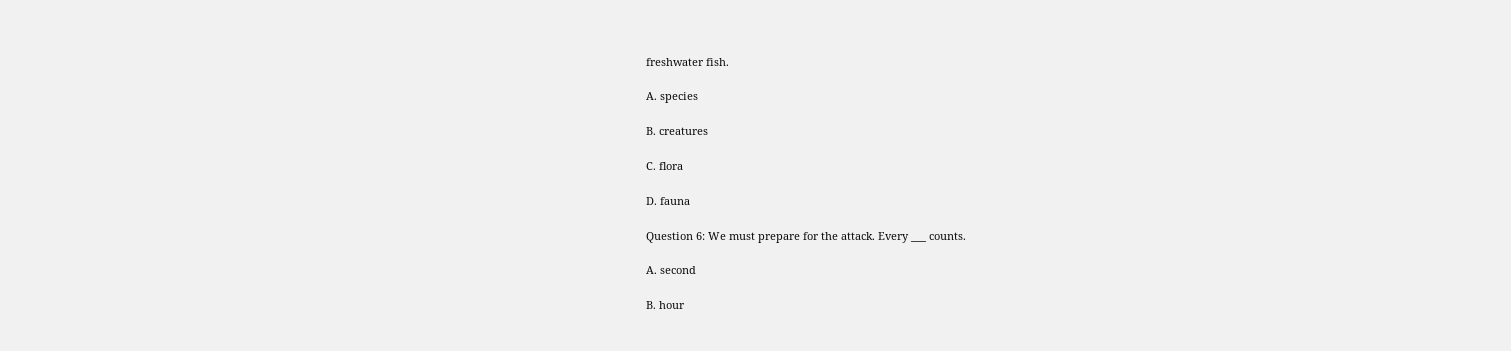freshwater fish.

A. species

B. creatures

C. flora

D. fauna

Question 6: We must prepare for the attack. Every ___ counts.

A. second

B. hour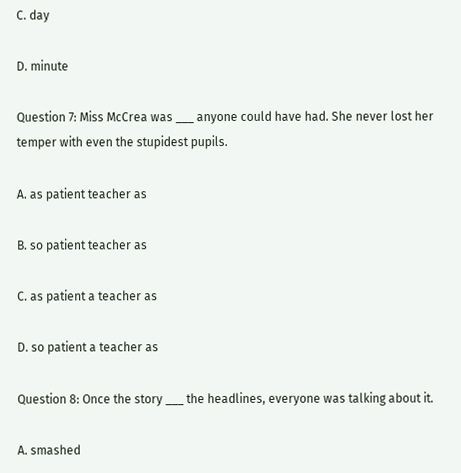C. day

D. minute

Question 7: Miss McCrea was ___ anyone could have had. She never lost her temper with even the stupidest pupils.

A. as patient teacher as

B. so patient teacher as

C. as patient a teacher as

D. so patient a teacher as

Question 8: Once the story ___ the headlines, everyone was talking about it.

A. smashed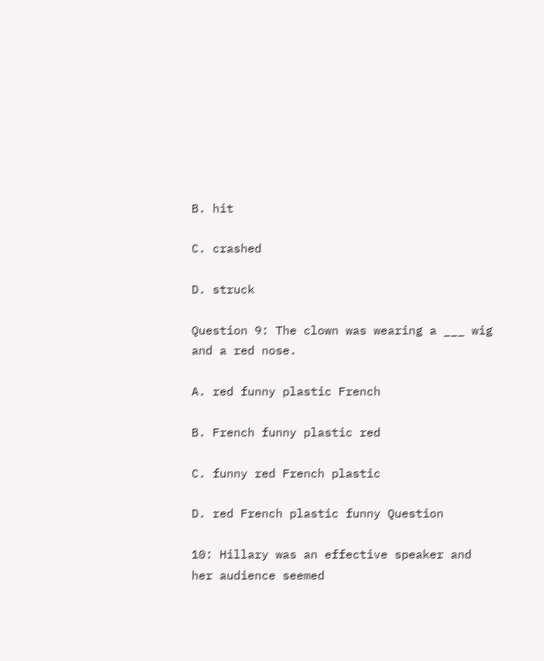B. hit

C. crashed

D. struck

Question 9: The clown was wearing a ___ wig and a red nose.

A. red funny plastic French

B. French funny plastic red

C. funny red French plastic

D. red French plastic funny Question

10: Hillary was an effective speaker and her audience seemed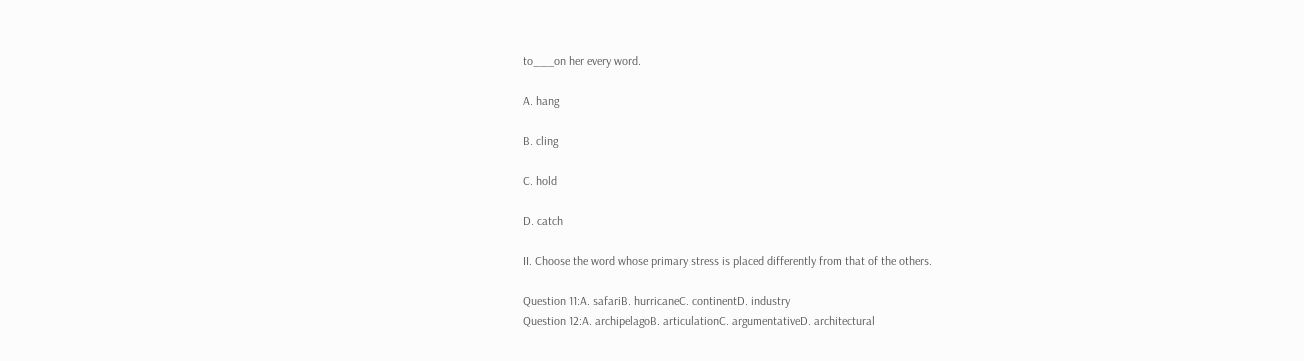to___on her every word.

A. hang

B. cling

C. hold

D. catch

II. Choose the word whose primary stress is placed differently from that of the others.

Question 11:A. safariB. hurricaneC. continentD. industry
Question 12:A. archipelagoB. articulationC. argumentativeD. architectural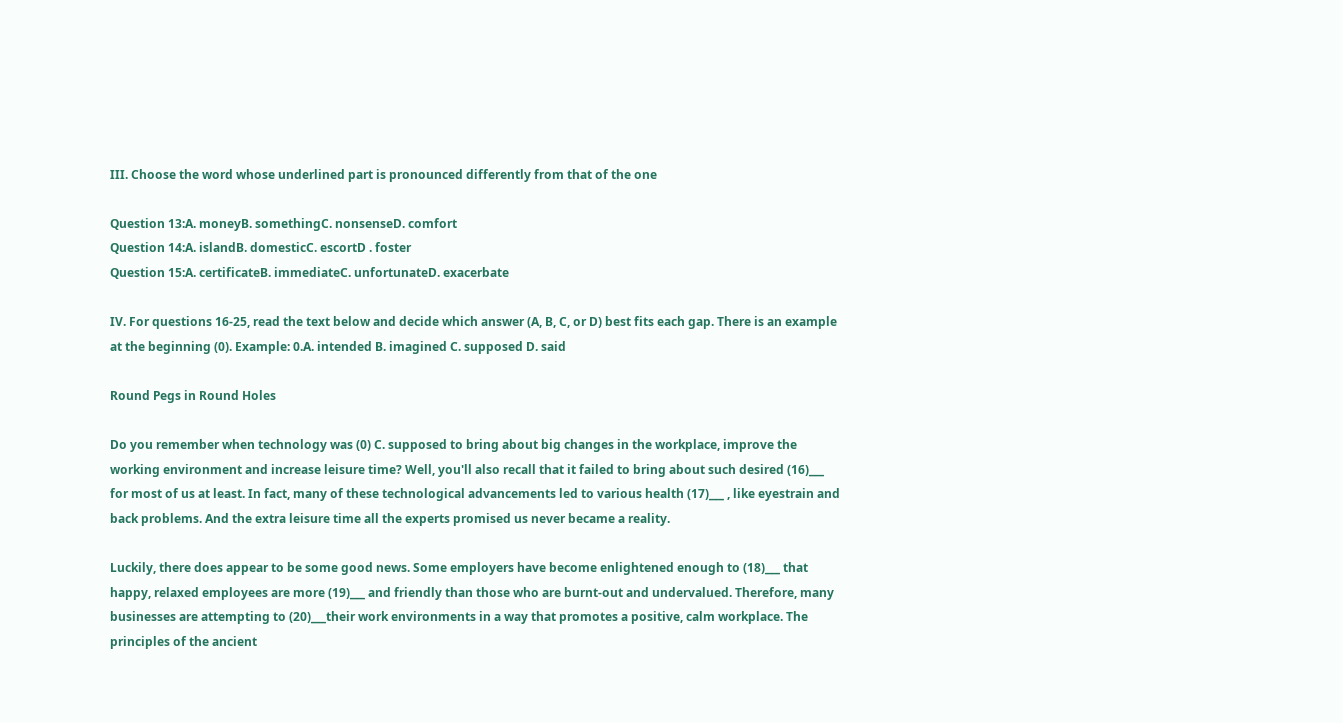III. Choose the word whose underlined part is pronounced differently from that of the one

Question 13:A. moneyB. somethingC. nonsenseD. comfort
Question 14:A. islandB. domesticC. escortD . foster
Question 15:A. certificateB. immediateC. unfortunateD. exacerbate

IV. For questions 16-25, read the text below and decide which answer (A, B, C, or D) best fits each gap. There is an example at the beginning (0). Example: 0.A. intended B. imagined C. supposed D. said

Round Pegs in Round Holes

Do you remember when technology was (0) C. supposed to bring about big changes in the workplace, improve the working environment and increase leisure time? Well, you'll also recall that it failed to bring about such desired (16)___ for most of us at least. In fact, many of these technological advancements led to various health (17)___ , like eyestrain and back problems. And the extra leisure time all the experts promised us never became a reality.

Luckily, there does appear to be some good news. Some employers have become enlightened enough to (18)___ that happy, relaxed employees are more (19)___ and friendly than those who are burnt-out and undervalued. Therefore, many businesses are attempting to (20)___their work environments in a way that promotes a positive, calm workplace. The principles of the ancient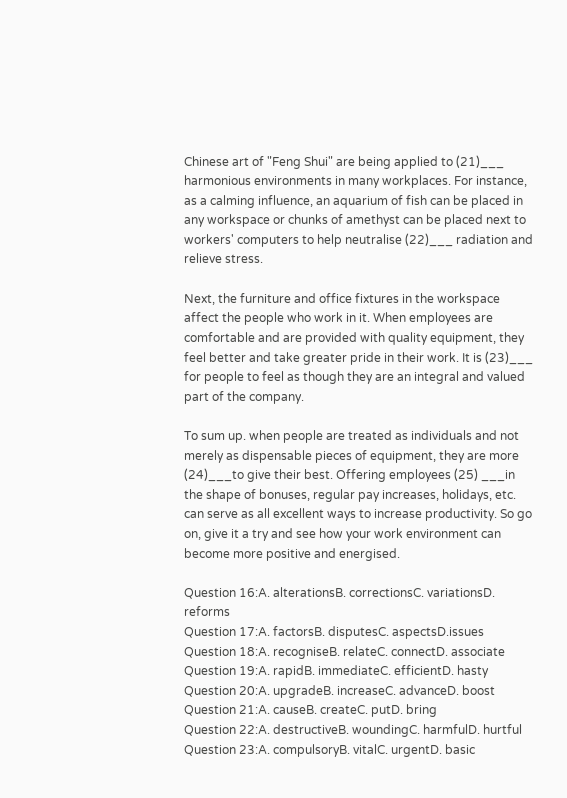Chinese art of "Feng Shui" are being applied to (21)___ harmonious environments in many workplaces. For instance, as a calming influence, an aquarium of fish can be placed in any workspace or chunks of amethyst can be placed next to workers' computers to help neutralise (22)___ radiation and relieve stress.

Next, the furniture and office fixtures in the workspace affect the people who work in it. When employees are comfortable and are provided with quality equipment, they feel better and take greater pride in their work. It is (23)___ for people to feel as though they are an integral and valued part of the company.

To sum up. when people are treated as individuals and not merely as dispensable pieces of equipment, they are more (24)___to give their best. Offering employees (25) ___in the shape of bonuses, regular pay increases, holidays, etc. can serve as all excellent ways to increase productivity. So go on, give it a try and see how your work environment can become more positive and energised.

Question 16:A. alterationsB. correctionsC. variationsD. reforms
Question 17:A. factorsB. disputesC. aspectsD.issues
Question 18:A. recogniseB. relateC. connectD. associate
Question 19:A. rapidB. immediateC. efficientD. hasty
Question 20:A. upgradeB. increaseC. advanceD. boost
Question 21:A. causeB. createC. putD. bring
Question 22:A. destructiveB. woundingC. harmfulD. hurtful
Question 23:A. compulsoryB. vitalC. urgentD. basic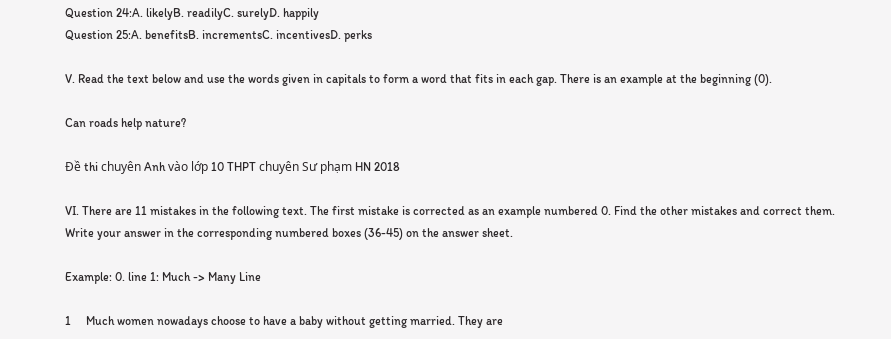Question 24:A. likelyB. readilyC. surelyD. happily
Question 25:A. benefitsB. incrementsC. incentivesD. perks

V. Read the text below and use the words given in capitals to form a word that fits in each gap. There is an example at the beginning (0).

Can roads help nature?

Đề thi chuyên Anh vào lớp 10 THPT chuyên Sư phạm HN 2018

VI. There are 11 mistakes in the following text. The first mistake is corrected as an example numbered 0. Find the other mistakes and correct them. Write your answer in the corresponding numbered boxes (36-45) on the answer sheet.

Example: 0. line 1: Much -> Many Line

1     Much women nowadays choose to have a baby without getting married. They are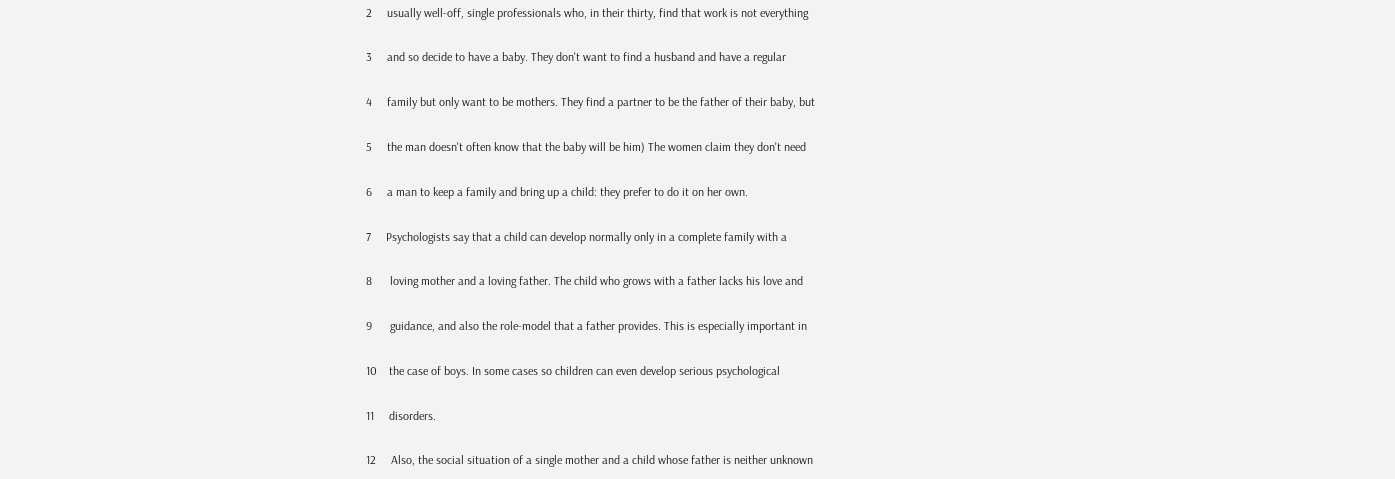2     usually well-off, single professionals who, in their thirty, find that work is not everything

3     and so decide to have a baby. They don't want to find a husband and have a regular

4     family but only want to be mothers. They find a partner to be the father of their baby, but

5     the man doesn't often know that the baby will be him) The women claim they don't need

6     a man to keep a family and bring up a child: they prefer to do it on her own.

7     Psychologists say that a child can develop normally only in a complete family with a

8      loving mother and a loving father. The child who grows with a father lacks his love and

9      guidance, and also the role-model that a father provides. This is especially important in

10    the case of boys. In some cases so children can even develop serious psychological

11     disorders.

12     Also, the social situation of a single mother and a child whose father is neither unknown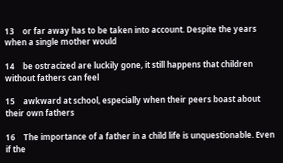13    or far away has to be taken into account. Despite the years when a single mother would

14    be ostracized are luckily gone, it still happens that children without fathers can feel

15    awkward at school, especially when their peers boast about their own fathers

16    The importance of a father in a child life is unquestionable. Even if the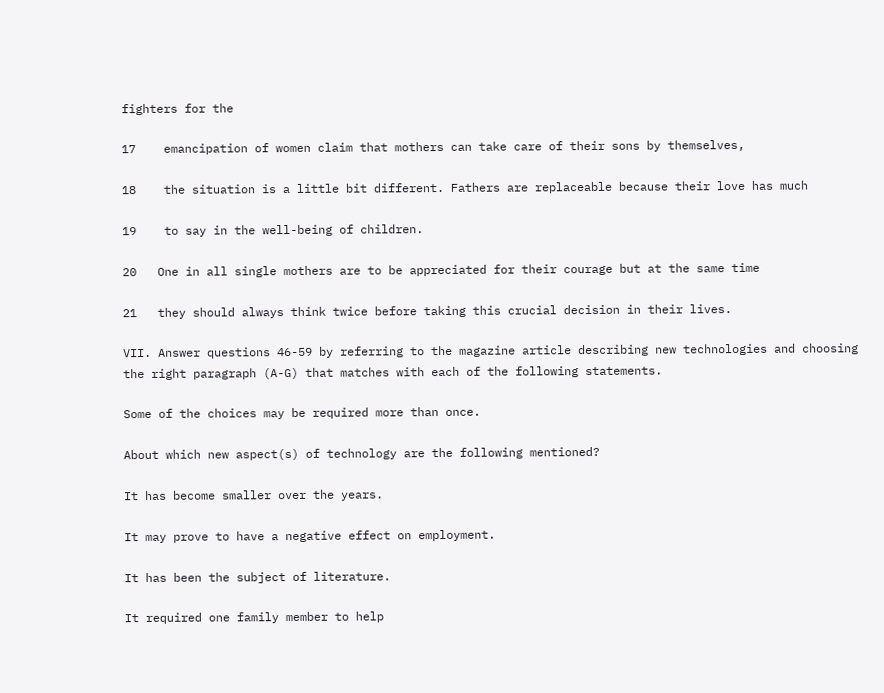fighters for the

17    emancipation of women claim that mothers can take care of their sons by themselves,

18    the situation is a little bit different. Fathers are replaceable because their love has much

19    to say in the well-being of children.

20   One in all single mothers are to be appreciated for their courage but at the same time

21   they should always think twice before taking this crucial decision in their lives.

VII. Answer questions 46-59 by referring to the magazine article describing new technologies and choosing the right paragraph (A-G) that matches with each of the following statements.

Some of the choices may be required more than once.

About which new aspect(s) of technology are the following mentioned?

It has become smaller over the years.

It may prove to have a negative effect on employment.

It has been the subject of literature.

It required one family member to help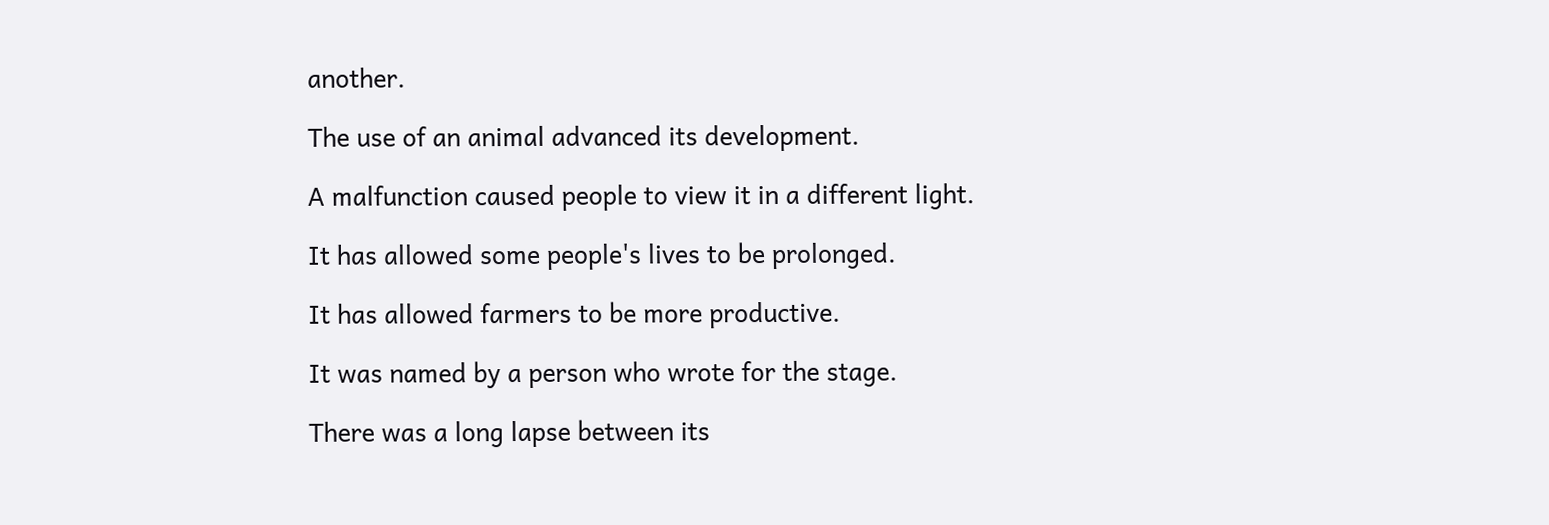another.

The use of an animal advanced its development.

A malfunction caused people to view it in a different light.

It has allowed some people's lives to be prolonged.

It has allowed farmers to be more productive.

It was named by a person who wrote for the stage.

There was a long lapse between its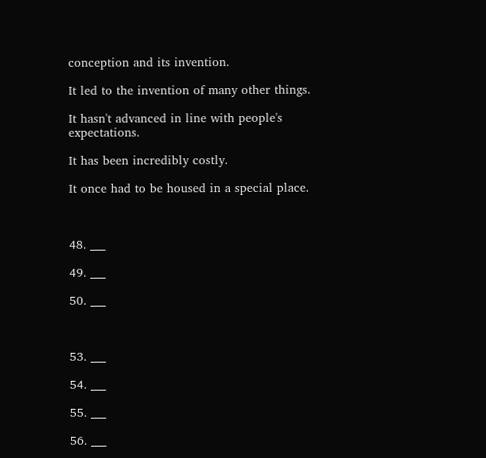conception and its invention.

It led to the invention of many other things.

It hasn't advanced in line with people's expectations.

It has been incredibly costly.

It once had to be housed in a special place.



48. ___

49. ___

50. ___



53. ___

54. ___

55. ___

56. ___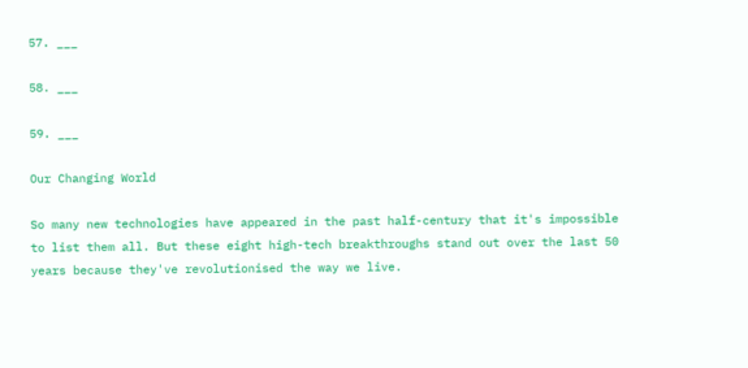57. ___

58. ___

59. ___

Our Changing World

So many new technologies have appeared in the past half-century that it's impossible to list them all. But these eight high-tech breakthroughs stand out over the last 50 years because they've revolutionised the way we live.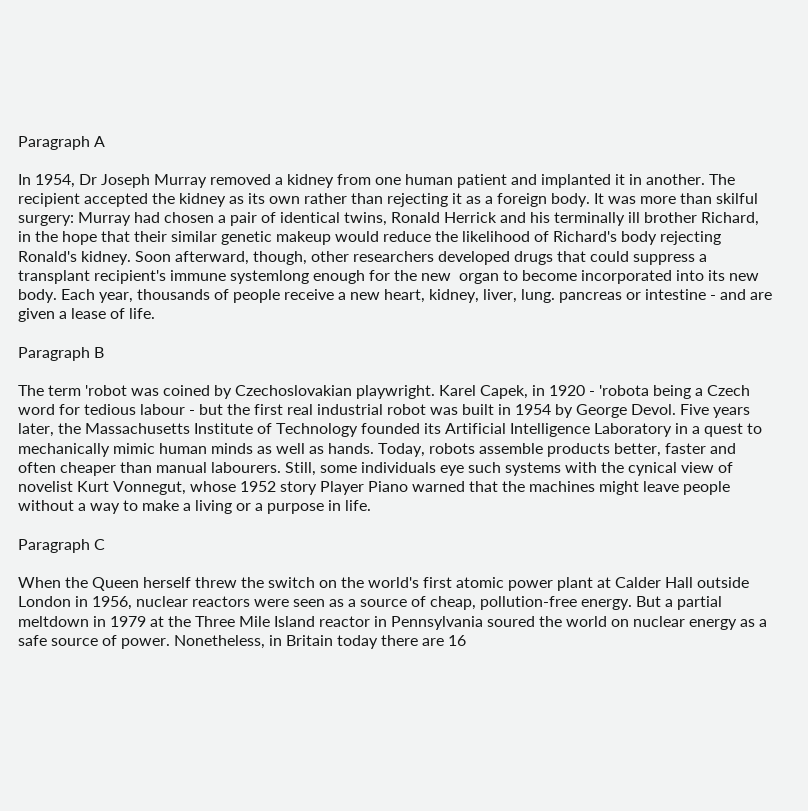Paragraph A

In 1954, Dr Joseph Murray removed a kidney from one human patient and implanted it in another. The recipient accepted the kidney as its own rather than rejecting it as a foreign body. It was more than skilful surgery: Murray had chosen a pair of identical twins, Ronald Herrick and his terminally ill brother Richard, in the hope that their similar genetic makeup would reduce the likelihood of Richard's body rejecting Ronald's kidney. Soon afterward, though, other researchers developed drugs that could suppress a transplant recipient's immune systemlong enough for the new  organ to become incorporated into its new body. Each year, thousands of people receive a new heart, kidney, liver, lung. pancreas or intestine - and are given a lease of life.

Paragraph B

The term 'robot was coined by Czechoslovakian playwright. Karel Capek, in 1920 - 'robota being a Czech word for tedious labour - but the first real industrial robot was built in 1954 by George Devol. Five years later, the Massachusetts Institute of Technology founded its Artificial Intelligence Laboratory in a quest to mechanically mimic human minds as well as hands. Today, robots assemble products better, faster and often cheaper than manual labourers. Still, some individuals eye such systems with the cynical view of novelist Kurt Vonnegut, whose 1952 story Player Piano warned that the machines might leave people without a way to make a living or a purpose in life.

Paragraph C

When the Queen herself threw the switch on the world's first atomic power plant at Calder Hall outside London in 1956, nuclear reactors were seen as a source of cheap, pollution-free energy. But a partial meltdown in 1979 at the Three Mile Island reactor in Pennsylvania soured the world on nuclear energy as a safe source of power. Nonetheless, in Britain today there are 16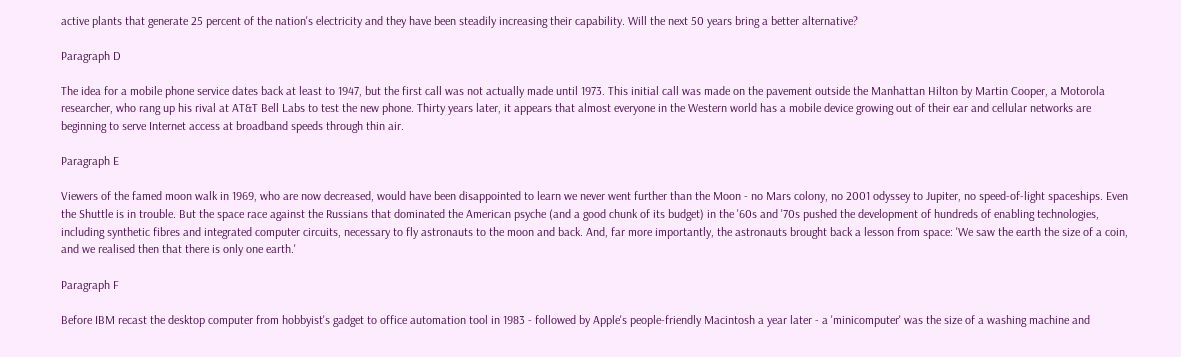active plants that generate 25 percent of the nation's electricity and they have been steadily increasing their capability. Will the next 50 years bring a better alternative?

Paragraph D

The idea for a mobile phone service dates back at least to 1947, but the first call was not actually made until 1973. This initial call was made on the pavement outside the Manhattan Hilton by Martin Cooper, a Motorola researcher, who rang up his rival at AT&T Bell Labs to test the new phone. Thirty years later, it appears that almost everyone in the Western world has a mobile device growing out of their ear and cellular networks are beginning to serve Internet access at broadband speeds through thin air.

Paragraph E

Viewers of the famed moon walk in 1969, who are now decreased, would have been disappointed to learn we never went further than the Moon - no Mars colony, no 2001 odyssey to Jupiter, no speed-of-light spaceships. Even the Shuttle is in trouble. But the space race against the Russians that dominated the American psyche (and a good chunk of its budget) in the '60s and '70s pushed the development of hundreds of enabling technologies, including synthetic fibres and integrated computer circuits, necessary to fly astronauts to the moon and back. And, far more importantly, the astronauts brought back a lesson from space: 'We saw the earth the size of a coin, and we realised then that there is only one earth.'

Paragraph F

Before IBM recast the desktop computer from hobbyist's gadget to office automation tool in 1983 - followed by Apple's people-friendly Macintosh a year later - a 'minicomputer' was the size of a washing machine and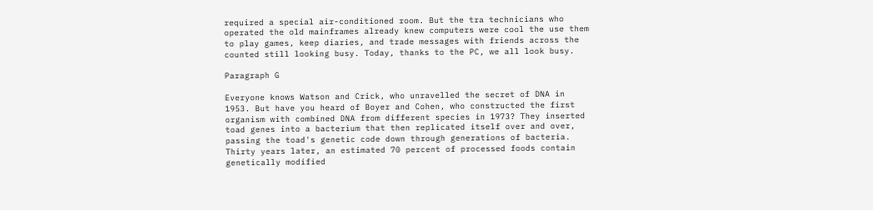required a special air-conditioned room. But the tra technicians who operated the old mainframes already knew computers were cool the use them to play games, keep diaries, and trade messages with friends across the counted still looking busy. Today, thanks to the PC, we all look busy.

Paragraph G

Everyone knows Watson and Crick, who unravelled the secret of DNA in 1953. But have you heard of Boyer and Cohen, who constructed the first organism with combined DNA from different species in 1973? They inserted toad genes into a bacterium that then replicated itself over and over, passing the toad's genetic code down through generations of bacteria. Thirty years later, an estimated 70 percent of processed foods contain genetically modified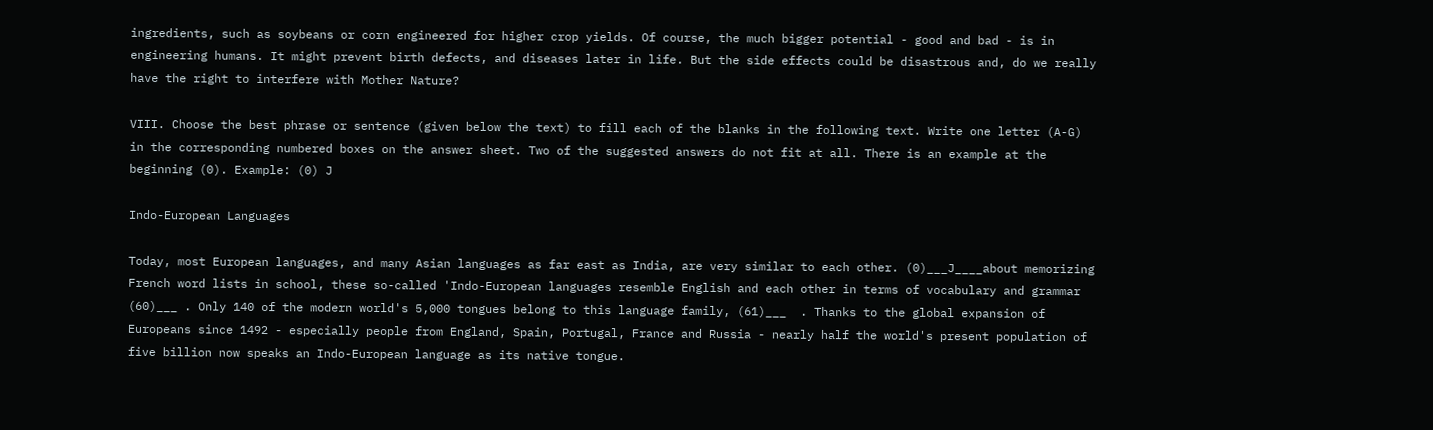ingredients, such as soybeans or corn engineered for higher crop yields. Of course, the much bigger potential - good and bad - is in engineering humans. It might prevent birth defects, and diseases later in life. But the side effects could be disastrous and, do we really have the right to interfere with Mother Nature?

VIII. Choose the best phrase or sentence (given below the text) to fill each of the blanks in the following text. Write one letter (A-G) in the corresponding numbered boxes on the answer sheet. Two of the suggested answers do not fit at all. There is an example at the beginning (0). Example: (0) J

Indo-European Languages

Today, most European languages, and many Asian languages as far east as India, are very similar to each other. (0)___J____about memorizing French word lists in school, these so-called 'Indo-European languages resemble English and each other in terms of vocabulary and grammar (60)___ . Only 140 of the modern world's 5,000 tongues belong to this language family, (61)___  . Thanks to the global expansion of Europeans since 1492 - especially people from England, Spain, Portugal, France and Russia - nearly half the world's present population of five billion now speaks an Indo-European language as its native tongue.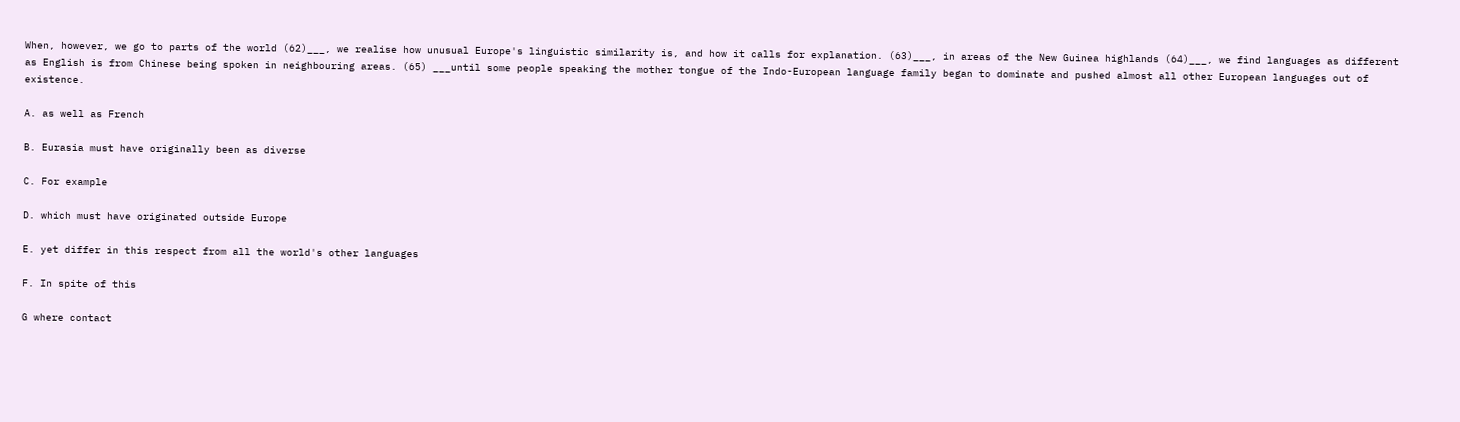When, however, we go to parts of the world (62)___, we realise how unusual Europe's linguistic similarity is, and how it calls for explanation. (63)___, in areas of the New Guinea highlands (64)___, we find languages as different as English is from Chinese being spoken in neighbouring areas. (65) ___until some people speaking the mother tongue of the Indo-European language family began to dominate and pushed almost all other European languages out of existence.

A. as well as French

B. Eurasia must have originally been as diverse

C. For example

D. which must have originated outside Europe

E. yet differ in this respect from all the world's other languages

F. In spite of this

G where contact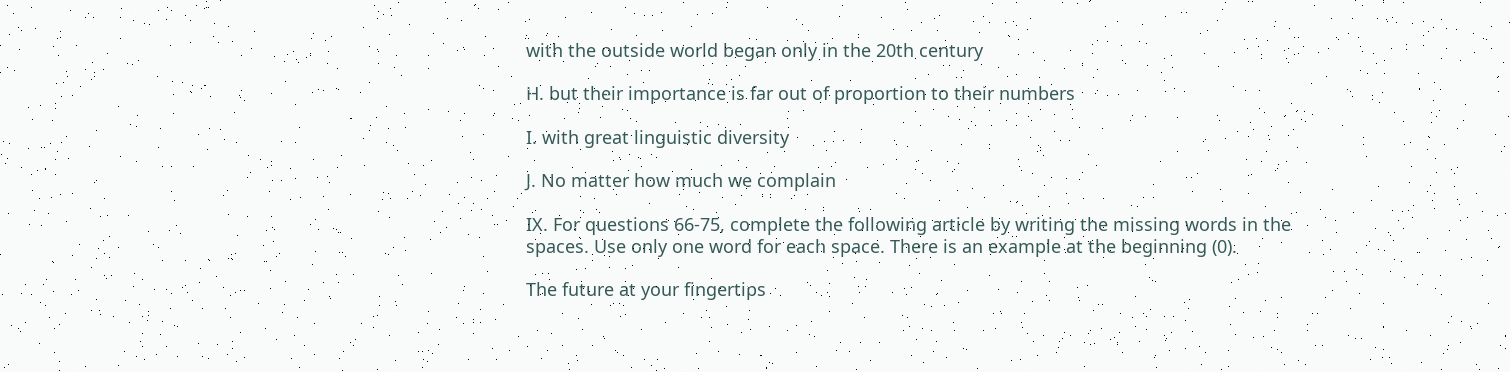with the outside world began only in the 20th century

H. but their importance is far out of proportion to their numbers

I. with great linguistic diversity

J. No matter how much we complain

IX. For questions 66-75, complete the following article by writing the missing words in the spaces. Use only one word for each space. There is an example at the beginning (0).

The future at your fingertips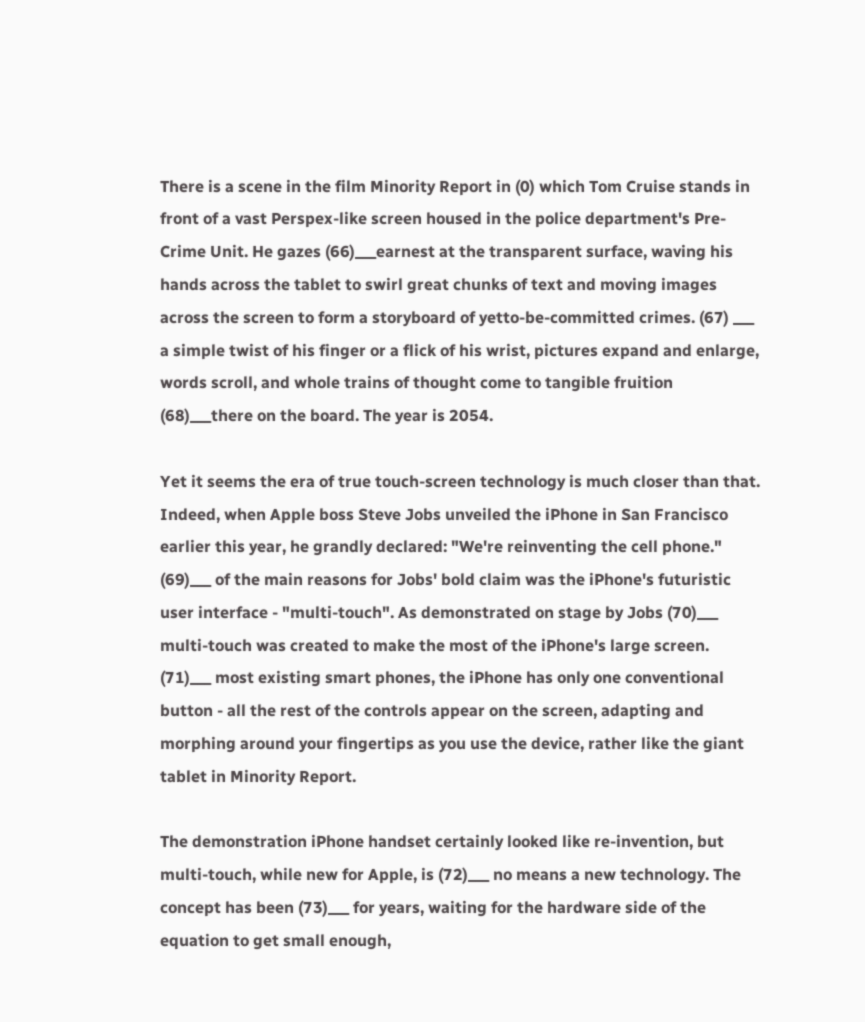There is a scene in the film Minority Report in (0) which Tom Cruise stands in front of a vast Perspex-like screen housed in the police department's Pre-Crime Unit. He gazes (66)___earnest at the transparent surface, waving his hands across the tablet to swirl great chunks of text and moving images across the screen to form a storyboard of yetto-be-committed crimes. (67) ___ a simple twist of his finger or a flick of his wrist, pictures expand and enlarge, words scroll, and whole trains of thought come to tangible fruition (68)___there on the board. The year is 2054.

Yet it seems the era of true touch-screen technology is much closer than that. Indeed, when Apple boss Steve Jobs unveiled the iPhone in San Francisco earlier this year, he grandly declared: "We're reinventing the cell phone." (69)___ of the main reasons for Jobs' bold claim was the iPhone's futuristic user interface - "multi-touch". As demonstrated on stage by Jobs (70)___ multi-touch was created to make the most of the iPhone's large screen. (71)___ most existing smart phones, the iPhone has only one conventional button - all the rest of the controls appear on the screen, adapting and morphing around your fingertips as you use the device, rather like the giant tablet in Minority Report.

The demonstration iPhone handset certainly looked like re-invention, but multi-touch, while new for Apple, is (72)___ no means a new technology. The concept has been (73)___ for years, waiting for the hardware side of the equation to get small enough,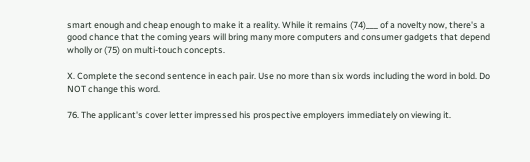smart enough and cheap enough to make it a reality. While it remains (74)___ of a novelty now, there's a good chance that the coming years will bring many more computers and consumer gadgets that depend wholly or (75) on multi-touch concepts.

X. Complete the second sentence in each pair. Use no more than six words including the word in bold. Do NOT change this word.

76. The applicant's cover letter impressed his prospective employers immediately on viewing it.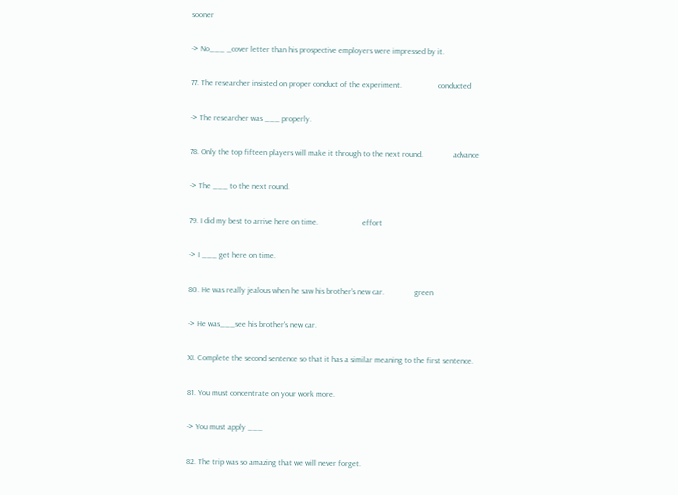sooner

-> No___ _cover letter than his prospective employers were impressed by it.

77. The researcher insisted on proper conduct of the experiment.                  conducted

-> The researcher was ___ properly.

78. Only the top fifteen players will make it through to the next round.               advance

-> The ___ to the next round.

79. I did my best to arrive here on time.                      effort

-> I ___ get here on time.

80. He was really jealous when he saw his brother's new car.               green

-> He was___see his brother's new car.

XI. Complete the second sentence so that it has a similar meaning to the first sentence.

81. You must concentrate on your work more.

-> You must apply ___

82. The trip was so amazing that we will never forget.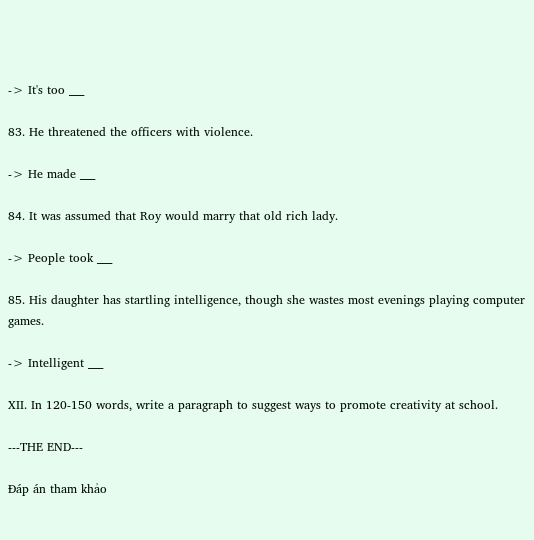-> It's too ___

83. He threatened the officers with violence.

-> He made ___

84. It was assumed that Roy would marry that old rich lady.

-> People took ___

85. His daughter has startling intelligence, though she wastes most evenings playing computer games.

-> Intelligent ___

XII. In 120-150 words, write a paragraph to suggest ways to promote creativity at school.

---THE END---

Đáp án tham khảo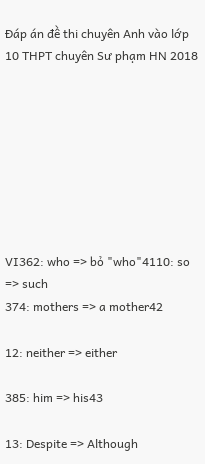Đáp án đề thi chuyên Anh vào lớp 10 THPT chuyên Sư phạm HN 2018








VI362: who => bỏ "who"4110: so => such
374: mothers => a mother42

12: neither => either

385: him => his43

13: Despite => Although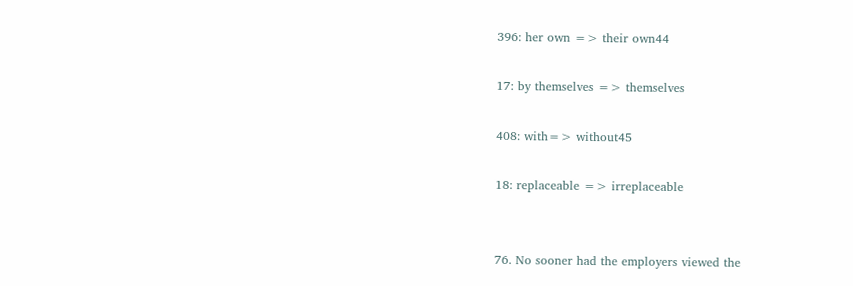396: her own => their own44

17: by themselves => themselves

408: with=> without45

18: replaceable => irreplaceable


76. No sooner had the employers viewed the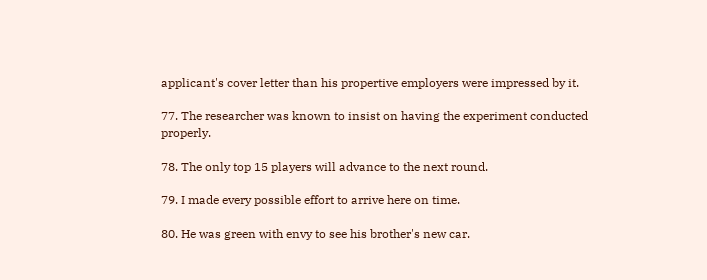applicant's cover letter than his propertive employers were impressed by it.

77. The researcher was known to insist on having the experiment conducted properly.

78. The only top 15 players will advance to the next round.

79. I made every possible effort to arrive here on time.

80. He was green with envy to see his brother's new car.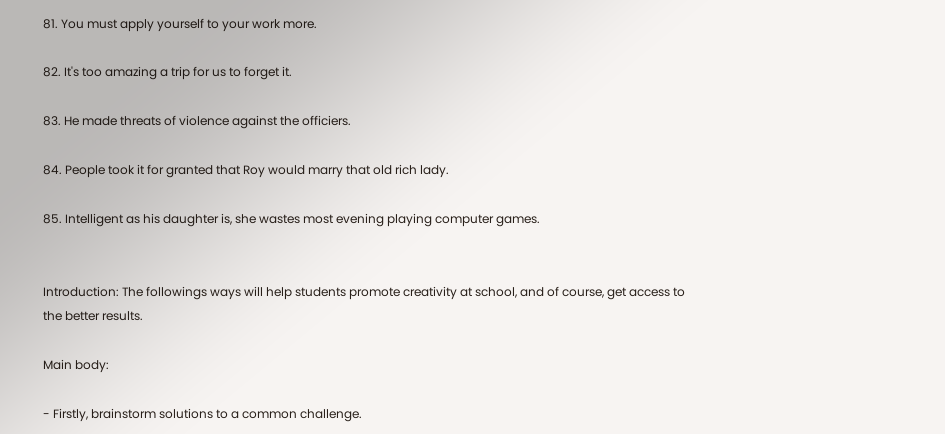81. You must apply yourself to your work more.

82. It's too amazing a trip for us to forget it.

83. He made threats of violence against the officiers.

84. People took it for granted that Roy would marry that old rich lady.

85. Intelligent as his daughter is, she wastes most evening playing computer games.


Introduction: The followings ways will help students promote creativity at school, and of course, get access to the better results.

Main body:

- Firstly, brainstorm solutions to a common challenge.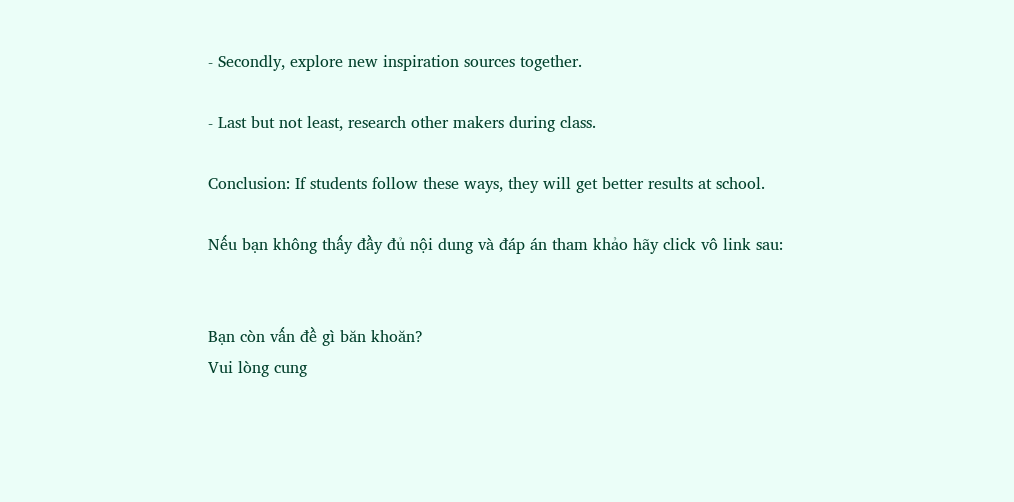- Secondly, explore new inspiration sources together.

- Last but not least, research other makers during class.

Conclusion: If students follow these ways, they will get better results at school.

Nếu bạn không thấy đầy đủ nội dung và đáp án tham khảo hãy click vô link sau:


Bạn còn vấn đề gì băn khoăn?
Vui lòng cung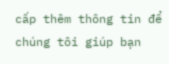cấp thêm thông tin để chúng tôi giúp bạn